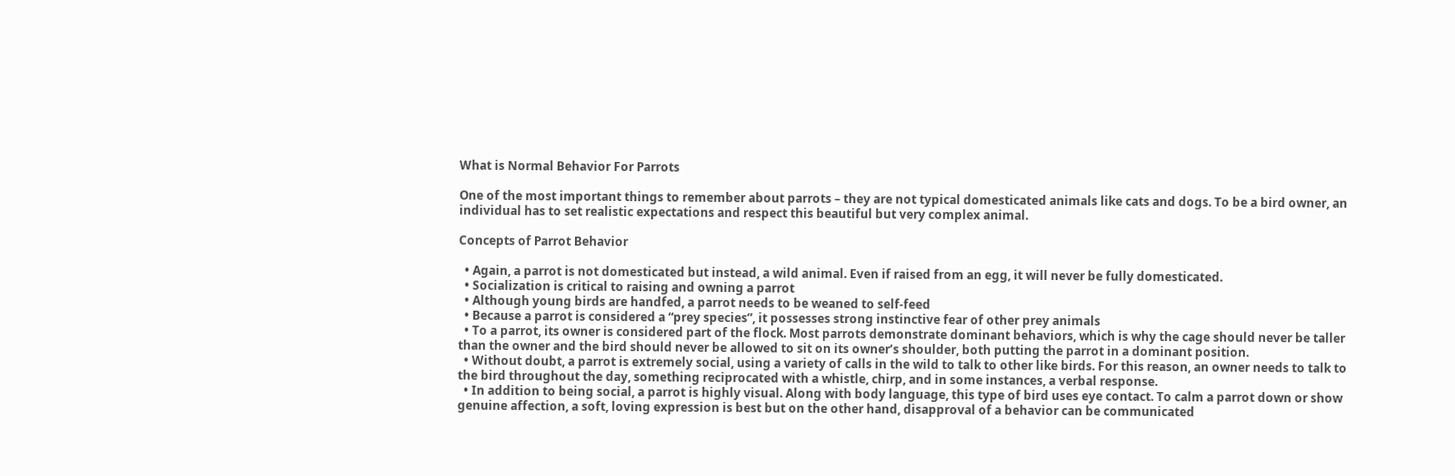What is Normal Behavior For Parrots

One of the most important things to remember about parrots – they are not typical domesticated animals like cats and dogs. To be a bird owner, an individual has to set realistic expectations and respect this beautiful but very complex animal.

Concepts of Parrot Behavior

  • Again, a parrot is not domesticated but instead, a wild animal. Even if raised from an egg, it will never be fully domesticated.
  • Socialization is critical to raising and owning a parrot
  • Although young birds are handfed, a parrot needs to be weaned to self-feed
  • Because a parrot is considered a “prey species”, it possesses strong instinctive fear of other prey animals
  • To a parrot, its owner is considered part of the flock. Most parrots demonstrate dominant behaviors, which is why the cage should never be taller than the owner and the bird should never be allowed to sit on its owner’s shoulder, both putting the parrot in a dominant position.
  • Without doubt, a parrot is extremely social, using a variety of calls in the wild to talk to other like birds. For this reason, an owner needs to talk to the bird throughout the day, something reciprocated with a whistle, chirp, and in some instances, a verbal response.
  • In addition to being social, a parrot is highly visual. Along with body language, this type of bird uses eye contact. To calm a parrot down or show genuine affection, a soft, loving expression is best but on the other hand, disapproval of a behavior can be communicated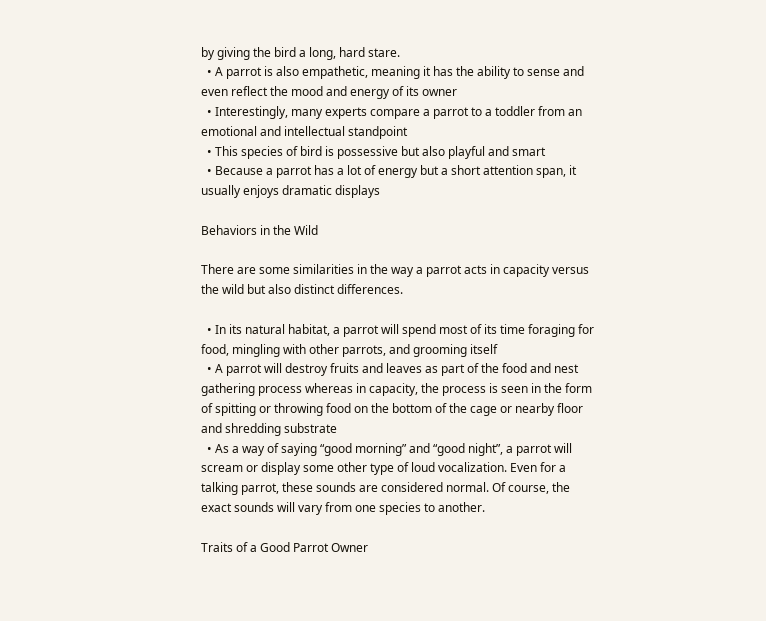by giving the bird a long, hard stare.
  • A parrot is also empathetic, meaning it has the ability to sense and even reflect the mood and energy of its owner
  • Interestingly, many experts compare a parrot to a toddler from an emotional and intellectual standpoint
  • This species of bird is possessive but also playful and smart
  • Because a parrot has a lot of energy but a short attention span, it usually enjoys dramatic displays

Behaviors in the Wild

There are some similarities in the way a parrot acts in capacity versus the wild but also distinct differences.

  • In its natural habitat, a parrot will spend most of its time foraging for food, mingling with other parrots, and grooming itself
  • A parrot will destroy fruits and leaves as part of the food and nest gathering process whereas in capacity, the process is seen in the form of spitting or throwing food on the bottom of the cage or nearby floor and shredding substrate
  • As a way of saying “good morning” and “good night”, a parrot will scream or display some other type of loud vocalization. Even for a talking parrot, these sounds are considered normal. Of course, the exact sounds will vary from one species to another.

Traits of a Good Parrot Owner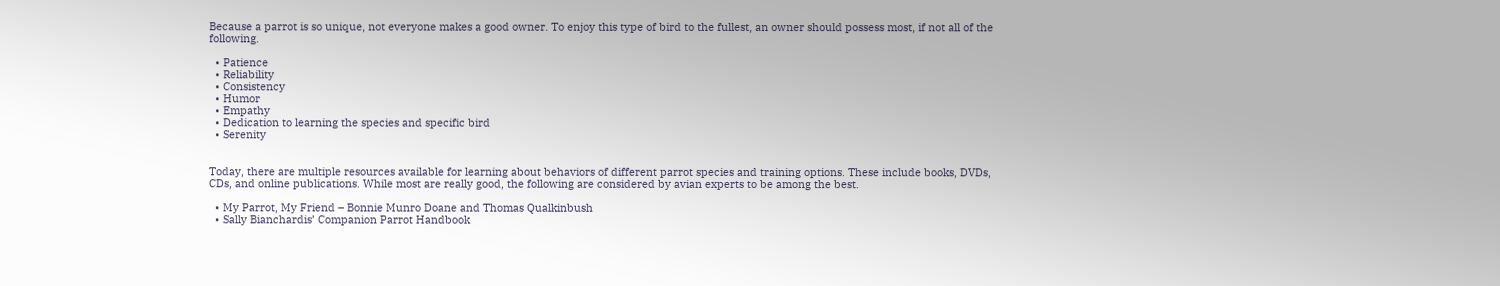Because a parrot is so unique, not everyone makes a good owner. To enjoy this type of bird to the fullest, an owner should possess most, if not all of the following.

  • Patience
  • Reliability
  • Consistency
  • Humor
  • Empathy
  • Dedication to learning the species and specific bird
  • Serenity


Today, there are multiple resources available for learning about behaviors of different parrot species and training options. These include books, DVDs, CDs, and online publications. While most are really good, the following are considered by avian experts to be among the best.

  • My Parrot, My Friend – Bonnie Munro Doane and Thomas Qualkinbush
  • Sally Bianchardis’ Companion Parrot Handbook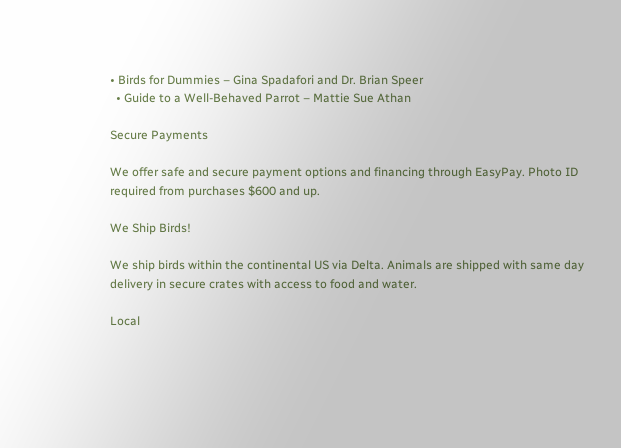• Birds for Dummies – Gina Spadafori and Dr. Brian Speer
  • Guide to a Well-Behaved Parrot – Mattie Sue Athan

Secure Payments

We offer safe and secure payment options and financing through EasyPay. Photo ID required from purchases $600 and up.

We Ship Birds!

We ship birds within the continental US via Delta. Animals are shipped with same day delivery in secure crates with access to food and water.

Local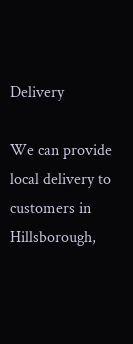Delivery

We can provide local delivery to customers in Hillsborough,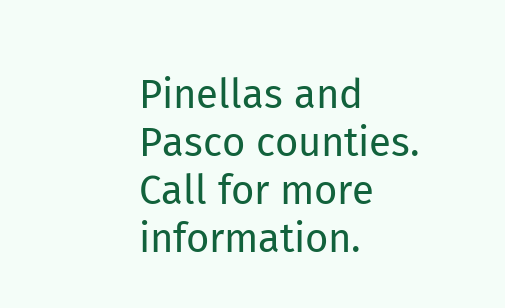Pinellas and Pasco counties. Call for more information.